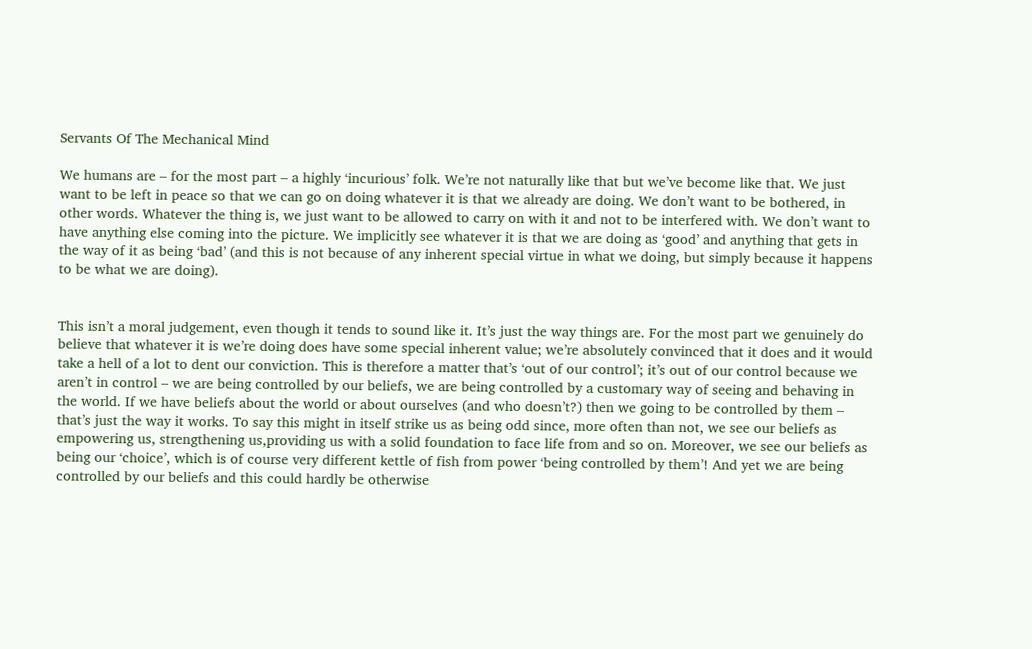Servants Of The Mechanical Mind

We humans are – for the most part – a highly ‘incurious’ folk. We’re not naturally like that but we’ve become like that. We just want to be left in peace so that we can go on doing whatever it is that we already are doing. We don’t want to be bothered, in other words. Whatever the thing is, we just want to be allowed to carry on with it and not to be interfered with. We don’t want to have anything else coming into the picture. We implicitly see whatever it is that we are doing as ‘good’ and anything that gets in the way of it as being ‘bad’ (and this is not because of any inherent special virtue in what we doing, but simply because it happens to be what we are doing).


This isn’t a moral judgement, even though it tends to sound like it. It’s just the way things are. For the most part we genuinely do believe that whatever it is we’re doing does have some special inherent value; we’re absolutely convinced that it does and it would take a hell of a lot to dent our conviction. This is therefore a matter that’s ‘out of our control’; it’s out of our control because we aren’t in control – we are being controlled by our beliefs, we are being controlled by a customary way of seeing and behaving in the world. If we have beliefs about the world or about ourselves (and who doesn’t?) then we going to be controlled by them – that’s just the way it works. To say this might in itself strike us as being odd since, more often than not, we see our beliefs as empowering us, strengthening us,providing us with a solid foundation to face life from and so on. Moreover, we see our beliefs as being our ‘choice’, which is of course very different kettle of fish from power ‘being controlled by them’! And yet we are being controlled by our beliefs and this could hardly be otherwise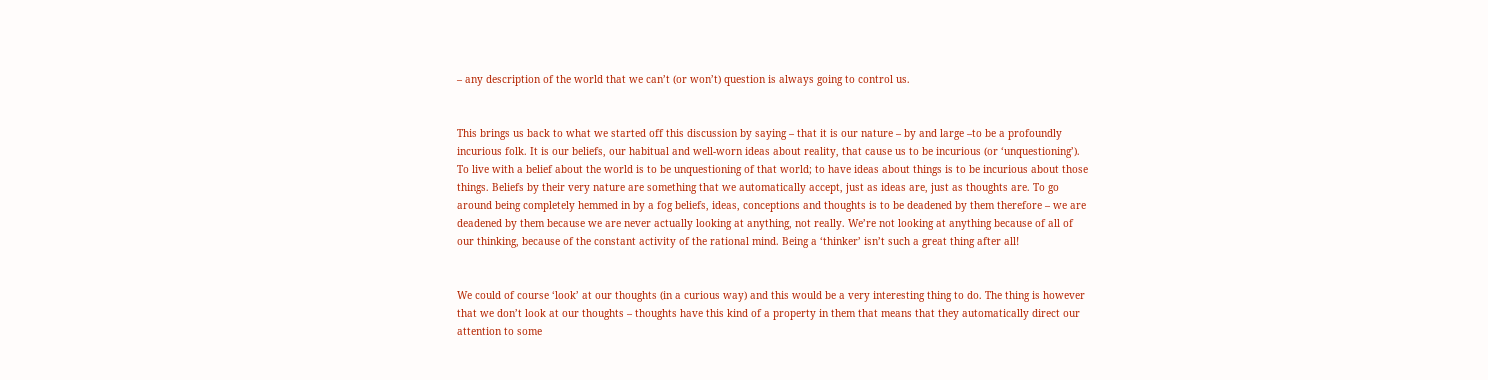– any description of the world that we can’t (or won’t) question is always going to control us.


This brings us back to what we started off this discussion by saying – that it is our nature – by and large –to be a profoundly incurious folk. It is our beliefs, our habitual and well-worn ideas about reality, that cause us to be incurious (or ‘unquestioning’). To live with a belief about the world is to be unquestioning of that world; to have ideas about things is to be incurious about those things. Beliefs by their very nature are something that we automatically accept, just as ideas are, just as thoughts are. To go around being completely hemmed in by a fog beliefs, ideas, conceptions and thoughts is to be deadened by them therefore – we are deadened by them because we are never actually looking at anything, not really. We’re not looking at anything because of all of our thinking, because of the constant activity of the rational mind. Being a ‘thinker’ isn’t such a great thing after all!


We could of course ‘look’ at our thoughts (in a curious way) and this would be a very interesting thing to do. The thing is however that we don’t look at our thoughts – thoughts have this kind of a property in them that means that they automatically direct our attention to some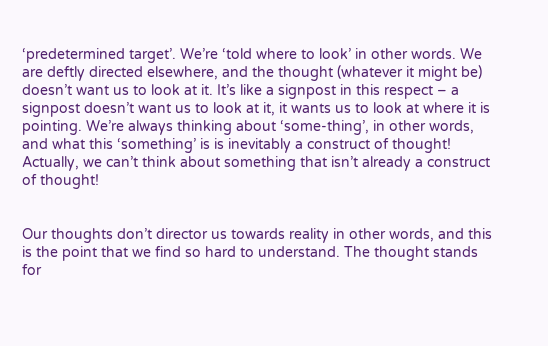‘predetermined target’. We’re ‘told where to look’ in other words. We are deftly directed elsewhere, and the thought (whatever it might be) doesn’t want us to look at it. It’s like a signpost in this respect – a signpost doesn’t want us to look at it, it wants us to look at where it is pointing. We’re always thinking about ‘some-thing’, in other words, and what this ‘something’ is is inevitably a construct of thought! Actually, we can’t think about something that isn’t already a construct of thought!


Our thoughts don’t director us towards reality in other words, and this is the point that we find so hard to understand. The thought stands for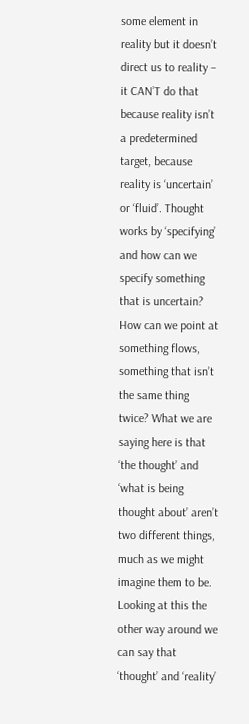some element in reality but it doesn’t direct us to reality – it CAN’T do that because reality isn’t a predetermined target, because reality is ‘uncertain’ or ‘fluid’. Thought works by ‘specifying’ and how can we specify something that is uncertain? How can we point at something flows, something that isn’t the same thing twice? What we are saying here is that ‘the thought’ and ‘what is being thought about’ aren’t two different things, much as we might imagine them to be. Looking at this the other way around we can say that ‘thought’ and ‘reality’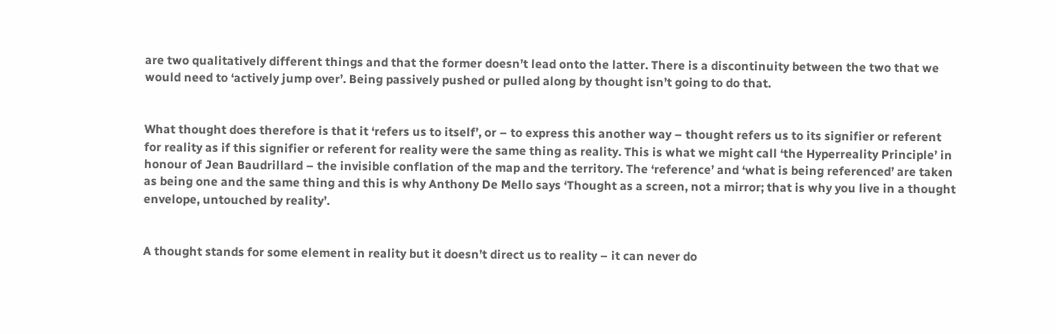are two qualitatively different things and that the former doesn’t lead onto the latter. There is a discontinuity between the two that we would need to ‘actively jump over’. Being passively pushed or pulled along by thought isn’t going to do that.


What thought does therefore is that it ‘refers us to itself’, or – to express this another way – thought refers us to its signifier or referent for reality as if this signifier or referent for reality were the same thing as reality. This is what we might call ‘the Hyperreality Principle’ in honour of Jean Baudrillard – the invisible conflation of the map and the territory. The ‘reference’ and ‘what is being referenced’ are taken as being one and the same thing and this is why Anthony De Mello says ‘Thought as a screen, not a mirror; that is why you live in a thought envelope, untouched by reality’.


A thought stands for some element in reality but it doesn’t direct us to reality – it can never do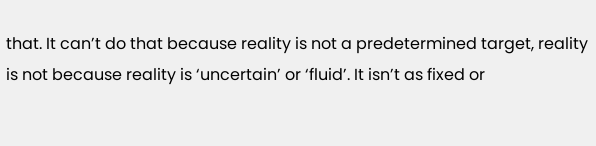that. It can’t do that because reality is not a predetermined target, reality is not because reality is ‘uncertain’ or ‘fluid’. It isn’t as fixed or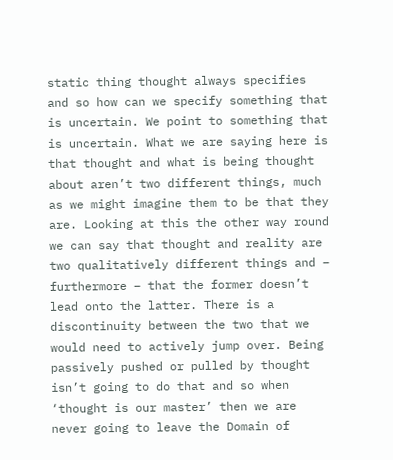static thing thought always specifies and so how can we specify something that is uncertain. We point to something that is uncertain. What we are saying here is that thought and what is being thought about aren’t two different things, much as we might imagine them to be that they are. Looking at this the other way round we can say that thought and reality are two qualitatively different things and – furthermore – that the former doesn’t lead onto the latter. There is a discontinuity between the two that we would need to actively jump over. Being passively pushed or pulled by thought isn’t going to do that and so when ‘thought is our master’ then we are never going to leave the Domain of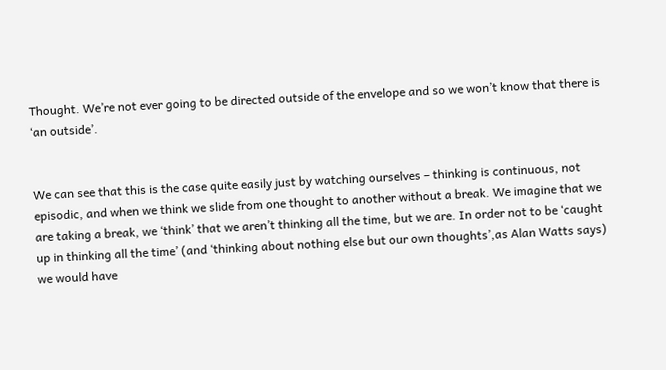Thought. We’re not ever going to be directed outside of the envelope and so we won’t know that there is ‘an outside’.


We can see that this is the case quite easily just by watching ourselves – thinking is continuous, not episodic, and when we think we slide from one thought to another without a break. We imagine that we are taking a break, we ‘think’ that we aren’t thinking all the time, but we are. In order not to be ‘caught up in thinking all the time’ (and ‘thinking about nothing else but our own thoughts’,as Alan Watts says) we would have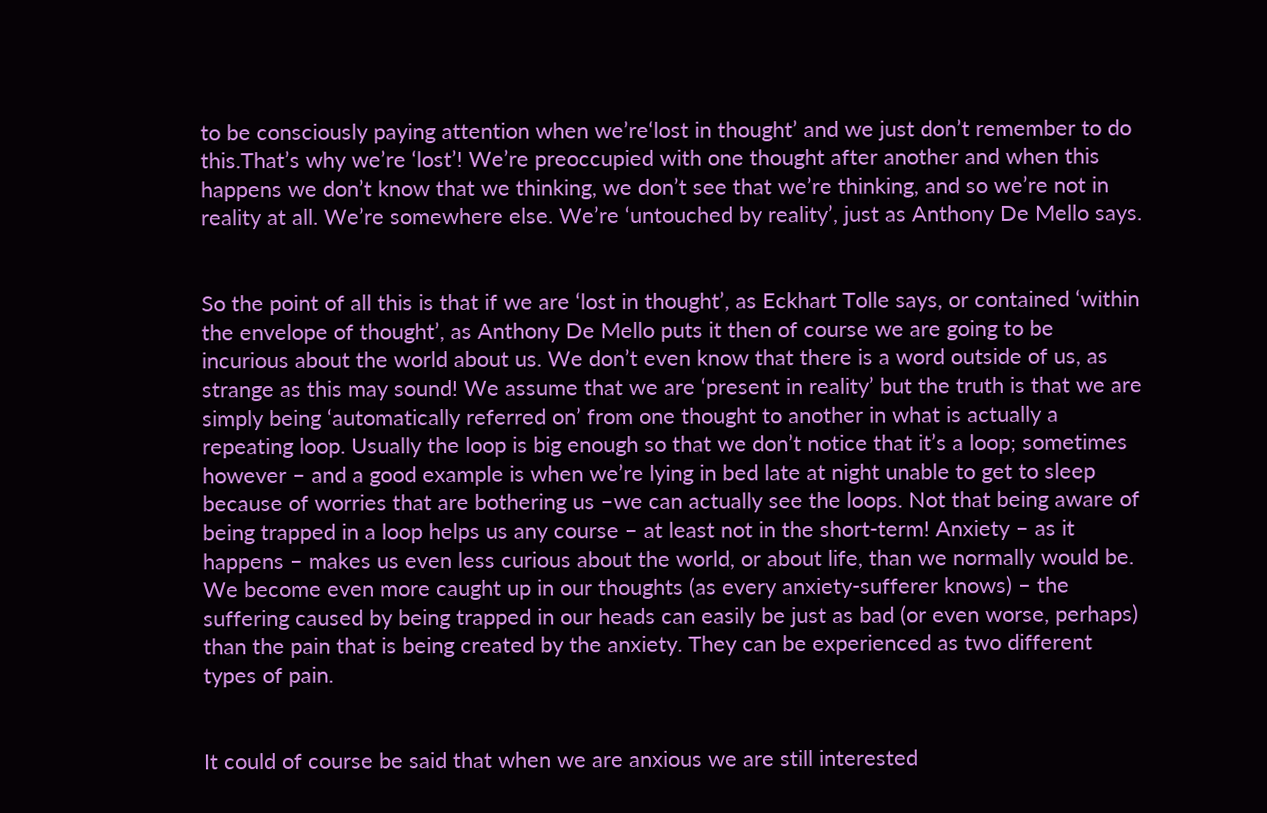to be consciously paying attention when we’re‘lost in thought’ and we just don’t remember to do this.That’s why we’re ‘lost’! We’re preoccupied with one thought after another and when this happens we don’t know that we thinking, we don’t see that we’re thinking, and so we’re not in reality at all. We’re somewhere else. We’re ‘untouched by reality’, just as Anthony De Mello says.


So the point of all this is that if we are ‘lost in thought’, as Eckhart Tolle says, or contained ‘within the envelope of thought’, as Anthony De Mello puts it then of course we are going to be incurious about the world about us. We don’t even know that there is a word outside of us, as strange as this may sound! We assume that we are ‘present in reality’ but the truth is that we are simply being ‘automatically referred on’ from one thought to another in what is actually a repeating loop. Usually the loop is big enough so that we don’t notice that it’s a loop; sometimes however – and a good example is when we’re lying in bed late at night unable to get to sleep because of worries that are bothering us –we can actually see the loops. Not that being aware of being trapped in a loop helps us any course – at least not in the short-term! Anxiety – as it happens – makes us even less curious about the world, or about life, than we normally would be. We become even more caught up in our thoughts (as every anxiety-sufferer knows) – the suffering caused by being trapped in our heads can easily be just as bad (or even worse, perhaps) than the pain that is being created by the anxiety. They can be experienced as two different types of pain.


It could of course be said that when we are anxious we are still interested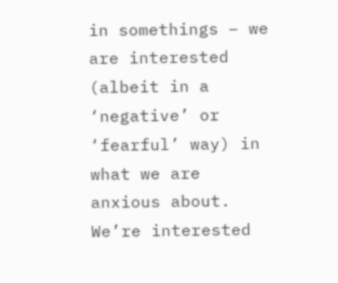in somethings – we are interested (albeit in a ‘negative’ or ‘fearful’ way) in what we are anxious about. We’re interested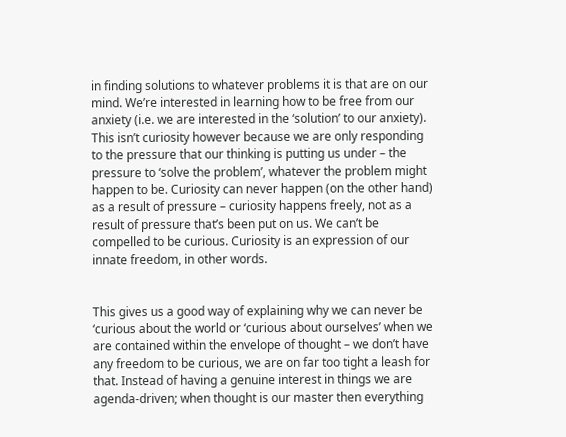in finding solutions to whatever problems it is that are on our mind. We’re interested in learning how to be free from our anxiety (i.e. we are interested in the ‘solution’ to our anxiety). This isn’t curiosity however because we are only responding to the pressure that our thinking is putting us under – the pressure to ‘solve the problem’, whatever the problem might happen to be. Curiosity can never happen (on the other hand) as a result of pressure – curiosity happens freely, not as a result of pressure that’s been put on us. We can’t be compelled to be curious. Curiosity is an expression of our innate freedom, in other words.


This gives us a good way of explaining why we can never be ‘curious about the world or ‘curious about ourselves’ when we are contained within the envelope of thought – we don’t have any freedom to be curious, we are on far too tight a leash for that. Instead of having a genuine interest in things we are agenda-driven; when thought is our master then everything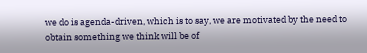we do is agenda-driven, which is to say, we are motivated by the need to obtain something we think will be of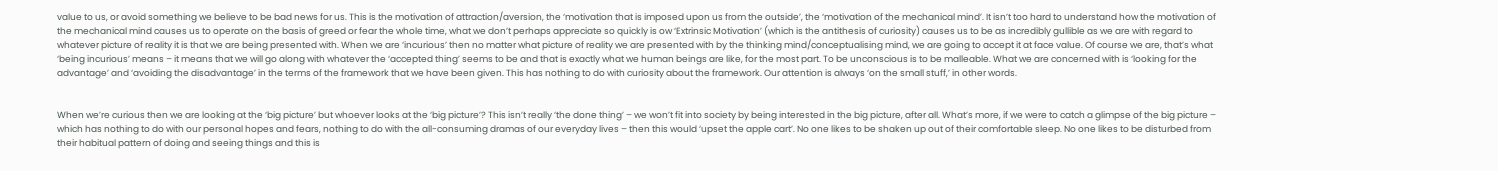value to us, or avoid something we believe to be bad news for us. This is the motivation of attraction/aversion, the ‘motivation that is imposed upon us from the outside’, the ‘motivation of the mechanical mind’. It isn’t too hard to understand how the motivation of the mechanical mind causes us to operate on the basis of greed or fear the whole time, what we don’t perhaps appreciate so quickly is ow ‘Extrinsic Motivation’ (which is the antithesis of curiosity) causes us to be as incredibly gullible as we are with regard to whatever picture of reality it is that we are being presented with. When we are ‘incurious’ then no matter what picture of reality we are presented with by the thinking mind/conceptualising mind, we are going to accept it at face value. Of course we are, that’s what ‘being incurious’ means – it means that we will go along with whatever the ‘accepted thing’ seems to be and that is exactly what we human beings are like, for the most part. To be unconscious is to be malleable. What we are concerned with is ‘looking for the advantage’ and ‘avoiding the disadvantage’ in the terms of the framework that we have been given. This has nothing to do with curiosity about the framework. Our attention is always ‘on the small stuff,’ in other words.


When we’re curious then we are looking at the ‘big picture’ but whoever looks at the ‘big picture’? This isn’t really ‘the done thing’ – we won’t fit into society by being interested in the big picture, after all. What’s more, if we were to catch a glimpse of the big picture – which has nothing to do with our personal hopes and fears, nothing to do with the all-consuming dramas of our everyday lives – then this would ‘upset the apple cart’. No one likes to be shaken up out of their comfortable sleep. No one likes to be disturbed from their habitual pattern of doing and seeing things and this is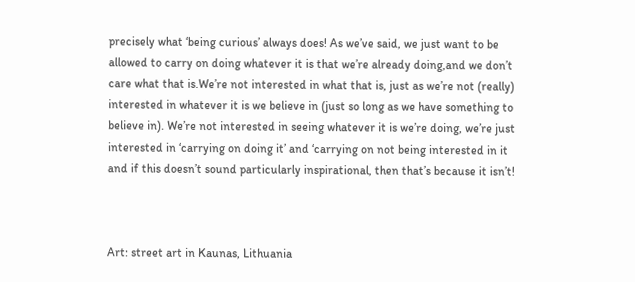precisely what ‘being curious’ always does! As we’ve said, we just want to be allowed to carry on doing whatever it is that we’re already doing,and we don’t care what that is.We’re not interested in what that is, just as we’re not (really) interested in whatever it is we believe in (just so long as we have something to believe in). We’re not interested in seeing whatever it is we’re doing, we’re just interested in ‘carrying on doing it’ and ‘carrying on not being interested in it and if this doesn’t sound particularly inspirational, then that’s because it isn’t!



Art: street art in Kaunas, Lithuania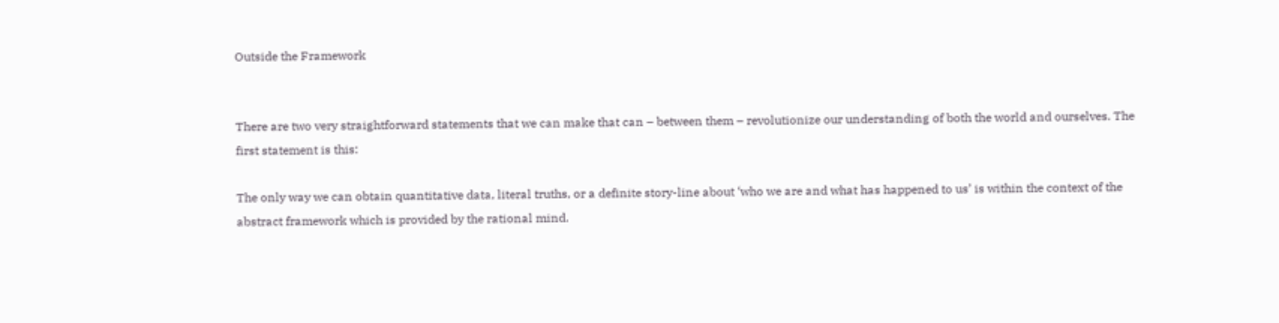Outside the Framework


There are two very straightforward statements that we can make that can – between them – revolutionize our understanding of both the world and ourselves. The first statement is this:

The only way we can obtain quantitative data, literal truths, or a definite story-line about ‘who we are and what has happened to us’ is within the context of the abstract framework which is provided by the rational mind.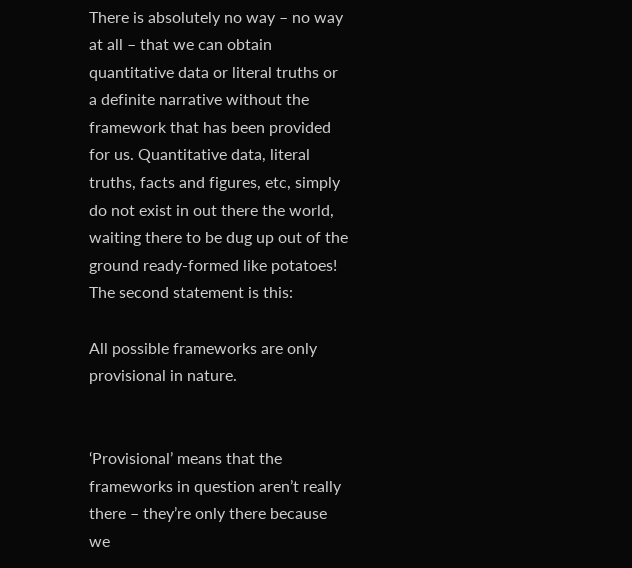There is absolutely no way – no way at all – that we can obtain quantitative data or literal truths or a definite narrative without the framework that has been provided for us. Quantitative data, literal truths, facts and figures, etc, simply do not exist in out there the world, waiting there to be dug up out of the ground ready-formed like potatoes! The second statement is this:

All possible frameworks are only provisional in nature.


‘Provisional’ means that the frameworks in question aren’t really there – they’re only there because we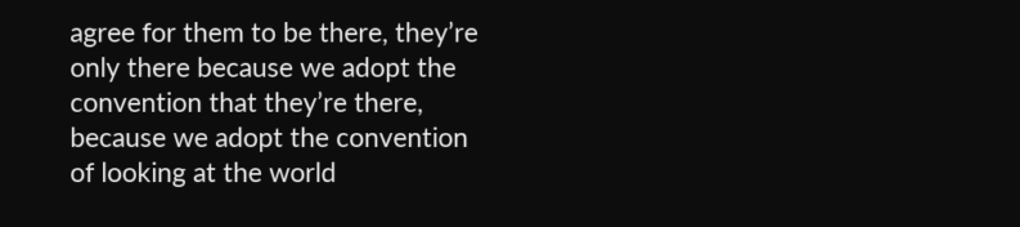agree for them to be there, they’re only there because we adopt the convention that they’re there, because we adopt the convention of looking at the world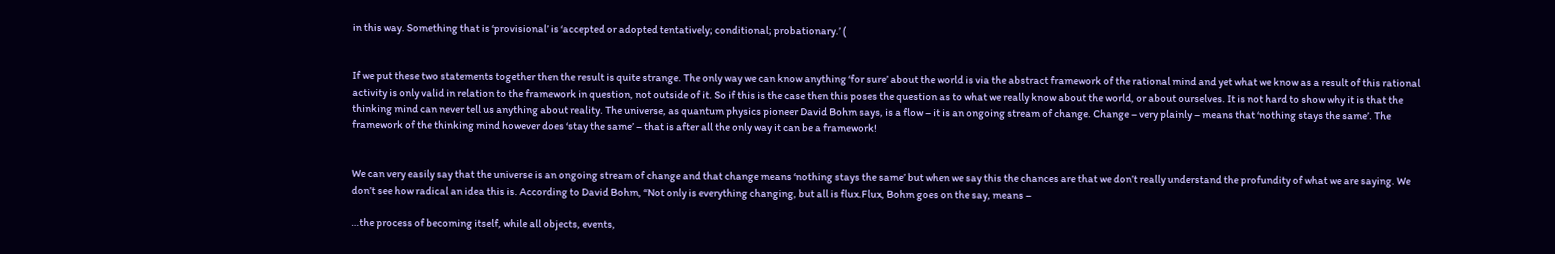in this way. Something that is ‘provisional’ is ‘accepted or adopted tentatively; conditional; probationary.’ (


If we put these two statements together then the result is quite strange. The only way we can know anything ‘for sure’ about the world is via the abstract framework of the rational mind and yet what we know as a result of this rational activity is only valid in relation to the framework in question, not outside of it. So if this is the case then this poses the question as to what we really know about the world, or about ourselves. It is not hard to show why it is that the thinking mind can never tell us anything about reality. The universe, as quantum physics pioneer David Bohm says, is a flow – it is an ongoing stream of change. Change – very plainly – means that ‘nothing stays the same’. The framework of the thinking mind however does ‘stay the same’ – that is after all the only way it can be a framework!


We can very easily say that the universe is an ongoing stream of change and that change means ‘nothing stays the same’ but when we say this the chances are that we don’t really understand the profundity of what we are saying. We don’t see how radical an idea this is. According to David Bohm, “Not only is everything changing, but all is flux.Flux, Bohm goes on the say, means –

…the process of becoming itself, while all objects, events,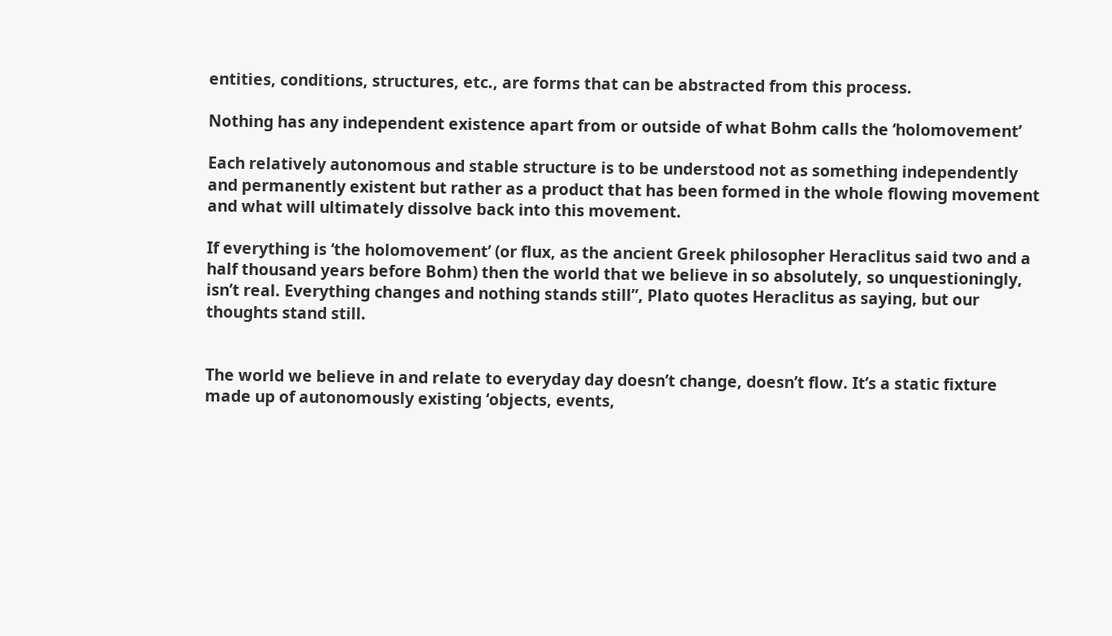entities, conditions, structures, etc., are forms that can be abstracted from this process.

Nothing has any independent existence apart from or outside of what Bohm calls the ‘holomovement’

Each relatively autonomous and stable structure is to be understood not as something independently and permanently existent but rather as a product that has been formed in the whole flowing movement and what will ultimately dissolve back into this movement.

If everything is ‘the holomovement’ (or flux, as the ancient Greek philosopher Heraclitus said two and a half thousand years before Bohm) then the world that we believe in so absolutely, so unquestioningly, isn’t real. Everything changes and nothing stands still”, Plato quotes Heraclitus as saying, but our thoughts stand still.


The world we believe in and relate to everyday day doesn’t change, doesn’t flow. It’s a static fixture made up of autonomously existing ‘objects, events,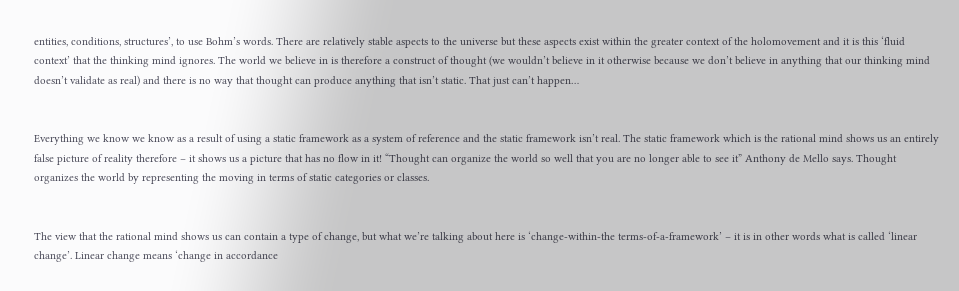entities, conditions, structures’, to use Bohm’s words. There are relatively stable aspects to the universe but these aspects exist within the greater context of the holomovement and it is this ‘fluid context’ that the thinking mind ignores. The world we believe in is therefore a construct of thought (we wouldn’t believe in it otherwise because we don’t believe in anything that our thinking mind doesn’t validate as real) and there is no way that thought can produce anything that isn’t static. That just can’t happen…


Everything we know we know as a result of using a static framework as a system of reference and the static framework isn’t real. The static framework which is the rational mind shows us an entirely false picture of reality therefore – it shows us a picture that has no flow in it! “Thought can organize the world so well that you are no longer able to see it” Anthony de Mello says. Thought organizes the world by representing the moving in terms of static categories or classes.


The view that the rational mind shows us can contain a type of change, but what we’re talking about here is ‘change-within-the terms-of-a-framework’ – it is in other words what is called ‘linear change’. Linear change means ‘change in accordance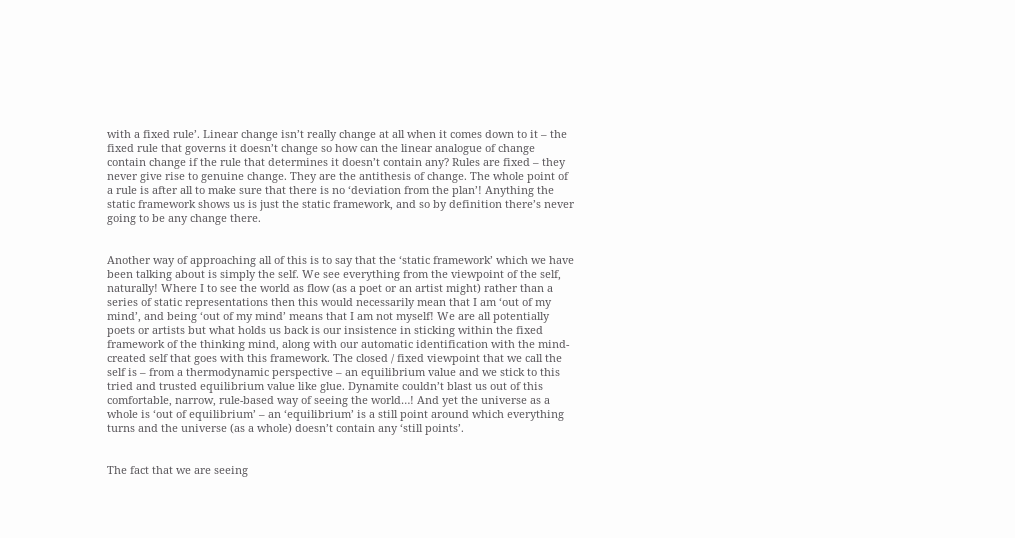with a fixed rule’. Linear change isn’t really change at all when it comes down to it – the fixed rule that governs it doesn’t change so how can the linear analogue of change contain change if the rule that determines it doesn’t contain any? Rules are fixed – they never give rise to genuine change. They are the antithesis of change. The whole point of a rule is after all to make sure that there is no ‘deviation from the plan’! Anything the static framework shows us is just the static framework, and so by definition there’s never going to be any change there.


Another way of approaching all of this is to say that the ‘static framework’ which we have been talking about is simply the self. We see everything from the viewpoint of the self, naturally! Where I to see the world as flow (as a poet or an artist might) rather than a series of static representations then this would necessarily mean that I am ‘out of my mind’, and being ‘out of my mind’ means that I am not myself! We are all potentially poets or artists but what holds us back is our insistence in sticking within the fixed framework of the thinking mind, along with our automatic identification with the mind-created self that goes with this framework. The closed / fixed viewpoint that we call the self is – from a thermodynamic perspective – an equilibrium value and we stick to this tried and trusted equilibrium value like glue. Dynamite couldn’t blast us out of this comfortable, narrow, rule-based way of seeing the world…! And yet the universe as a whole is ‘out of equilibrium’ – an ‘equilibrium’ is a still point around which everything turns and the universe (as a whole) doesn’t contain any ‘still points’.


The fact that we are seeing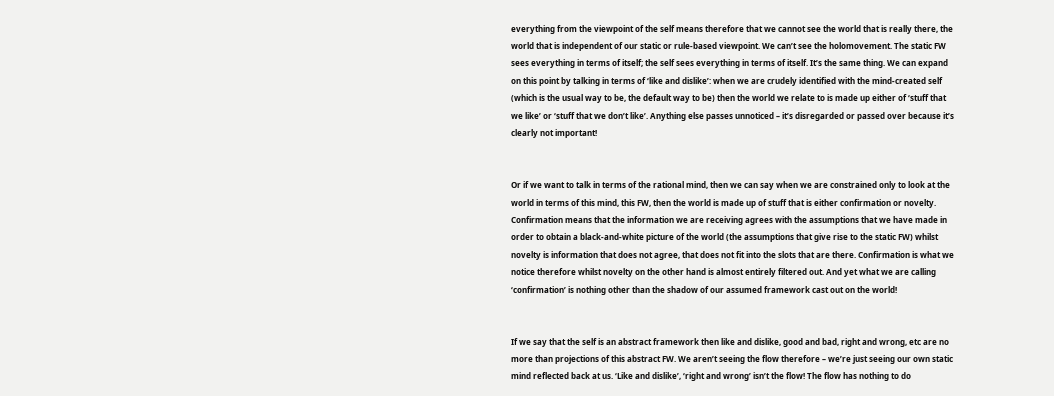everything from the viewpoint of the self means therefore that we cannot see the world that is really there, the world that is independent of our static or rule-based viewpoint. We can’t see the holomovement. The static FW sees everything in terms of itself; the self sees everything in terms of itself. It’s the same thing. We can expand on this point by talking in terms of ‘like and dislike’: when we are crudely identified with the mind-created self (which is the usual way to be, the default way to be) then the world we relate to is made up either of ‘stuff that we like’ or ‘stuff that we don’t like’. Anything else passes unnoticed – it’s disregarded or passed over because it’s clearly not important!


Or if we want to talk in terms of the rational mind, then we can say when we are constrained only to look at the world in terms of this mind, this FW, then the world is made up of stuff that is either confirmation or novelty. Confirmation means that the information we are receiving agrees with the assumptions that we have made in order to obtain a black-and-white picture of the world (the assumptions that give rise to the static FW) whilst novelty is information that does not agree, that does not fit into the slots that are there. Confirmation is what we notice therefore whilst novelty on the other hand is almost entirely filtered out. And yet what we are calling ‘confirmation’ is nothing other than the shadow of our assumed framework cast out on the world!


If we say that the self is an abstract framework then like and dislike, good and bad, right and wrong, etc are no more than projections of this abstract FW. We aren’t seeing the flow therefore – we’re just seeing our own static mind reflected back at us. ‘Like and dislike’, ‘right and wrong’ isn’t the flow! The flow has nothing to do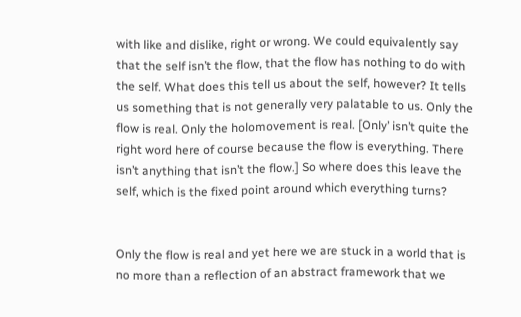with like and dislike, right or wrong. We could equivalently say that the self isn’t the flow, that the flow has nothing to do with the self. What does this tell us about the self, however? It tells us something that is not generally very palatable to us. Only the flow is real. Only the holomovement is real. [Only’ isn’t quite the right word here of course because the flow is everything. There isn’t anything that isn’t the flow.] So where does this leave the self, which is the fixed point around which everything turns?


Only the flow is real and yet here we are stuck in a world that is no more than a reflection of an abstract framework that we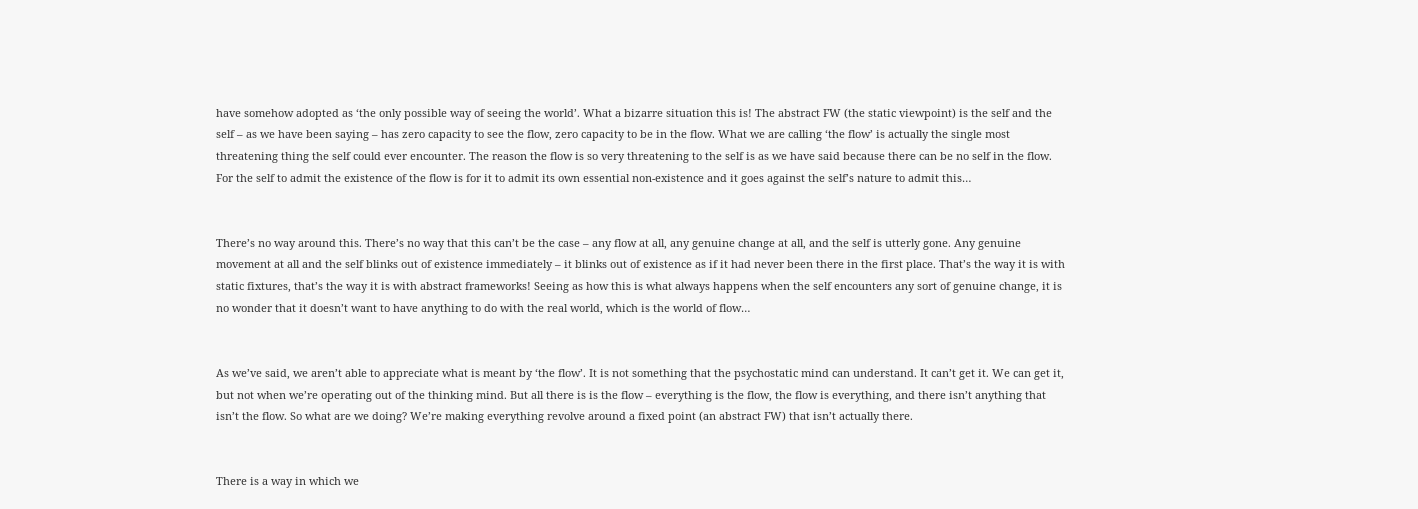have somehow adopted as ‘the only possible way of seeing the world’. What a bizarre situation this is! The abstract FW (the static viewpoint) is the self and the self – as we have been saying – has zero capacity to see the flow, zero capacity to be in the flow. What we are calling ‘the flow’ is actually the single most threatening thing the self could ever encounter. The reason the flow is so very threatening to the self is as we have said because there can be no self in the flow. For the self to admit the existence of the flow is for it to admit its own essential non-existence and it goes against the self’s nature to admit this…


There’s no way around this. There’s no way that this can’t be the case – any flow at all, any genuine change at all, and the self is utterly gone. Any genuine movement at all and the self blinks out of existence immediately – it blinks out of existence as if it had never been there in the first place. That’s the way it is with static fixtures, that’s the way it is with abstract frameworks! Seeing as how this is what always happens when the self encounters any sort of genuine change, it is no wonder that it doesn’t want to have anything to do with the real world, which is the world of flow…


As we’ve said, we aren’t able to appreciate what is meant by ‘the flow’. It is not something that the psychostatic mind can understand. It can’t get it. We can get it, but not when we’re operating out of the thinking mind. But all there is is the flow – everything is the flow, the flow is everything, and there isn’t anything that isn’t the flow. So what are we doing? We’re making everything revolve around a fixed point (an abstract FW) that isn’t actually there.


There is a way in which we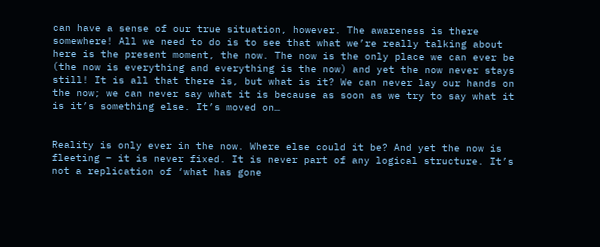can have a sense of our true situation, however. The awareness is there somewhere! All we need to do is to see that what we’re really talking about here is the present moment, the now. The now is the only place we can ever be (the now is everything and everything is the now) and yet the now never stays still! It is all that there is, but what is it? We can never lay our hands on the now; we can never say what it is because as soon as we try to say what it is it’s something else. It’s moved on…


Reality is only ever in the now. Where else could it be? And yet the now is fleeting – it is never fixed. It is never part of any logical structure. It’s not a replication of ‘what has gone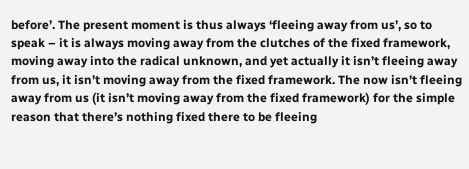before’. The present moment is thus always ‘fleeing away from us’, so to speak – it is always moving away from the clutches of the fixed framework, moving away into the radical unknown, and yet actually it isn’t fleeing away from us, it isn’t moving away from the fixed framework. The now isn’t fleeing away from us (it isn’t moving away from the fixed framework) for the simple reason that there’s nothing fixed there to be fleeing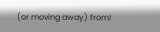(or moving away) from!